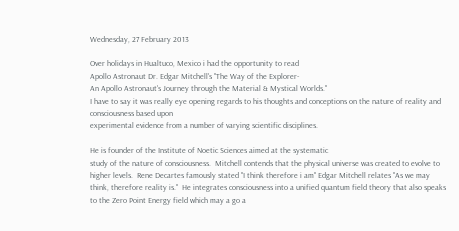Wednesday, 27 February 2013

Over holidays in Hualtuco, Mexico i had the opportunity to read
Apollo Astronaut Dr. Edgar Mitchell's "The Way of the Explorer-
An Apollo Astronaut's Journey through the Material & Mystical Worlds."
I have to say it was really eye opening regards to his thoughts and conceptions on the nature of reality and consciousness based upon
experimental evidence from a number of varying scientific disciplines.

He is founder of the Institute of Noetic Sciences aimed at the systematic
study of the nature of consciousness.  Mitchell contends that the physical universe was created to evolve to higher levels.  Rene Decartes famously stated "I think therefore i am" Edgar Mitchell relates "As we may think, therefore reality is."  He integrates consciousness into a unified quantum field theory that also speaks to the Zero Point Energy field which may a go a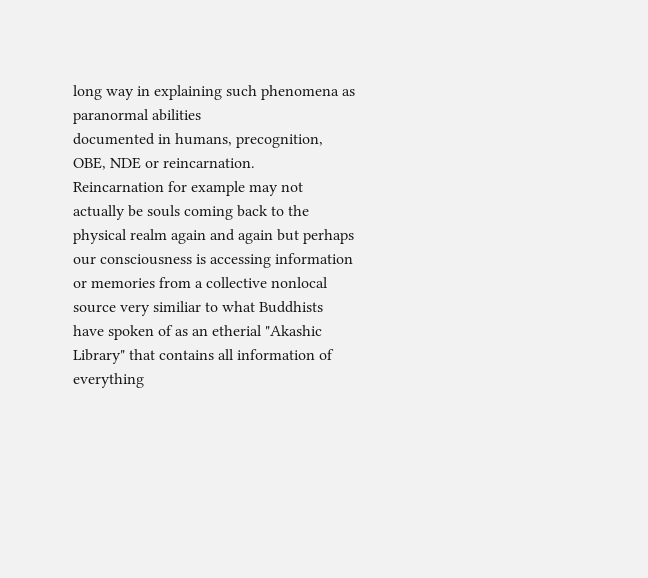long way in explaining such phenomena as paranormal abilities
documented in humans, precognition, OBE, NDE or reincarnation.
Reincarnation for example may not actually be souls coming back to the physical realm again and again but perhaps our consciousness is accessing information or memories from a collective nonlocal source very similiar to what Buddhists have spoken of as an etherial "Akashic Library" that contains all information of everything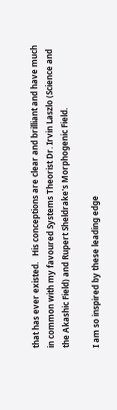that has ever existed.   His conceptions are clear and brilliant and have much in common with my favoured Systems Theorist Dr. Irvin Laszlo (Science and the Akashic Field) and Rupert Sheldrake's Morphogenic Field.

I am so inspired by these leading edge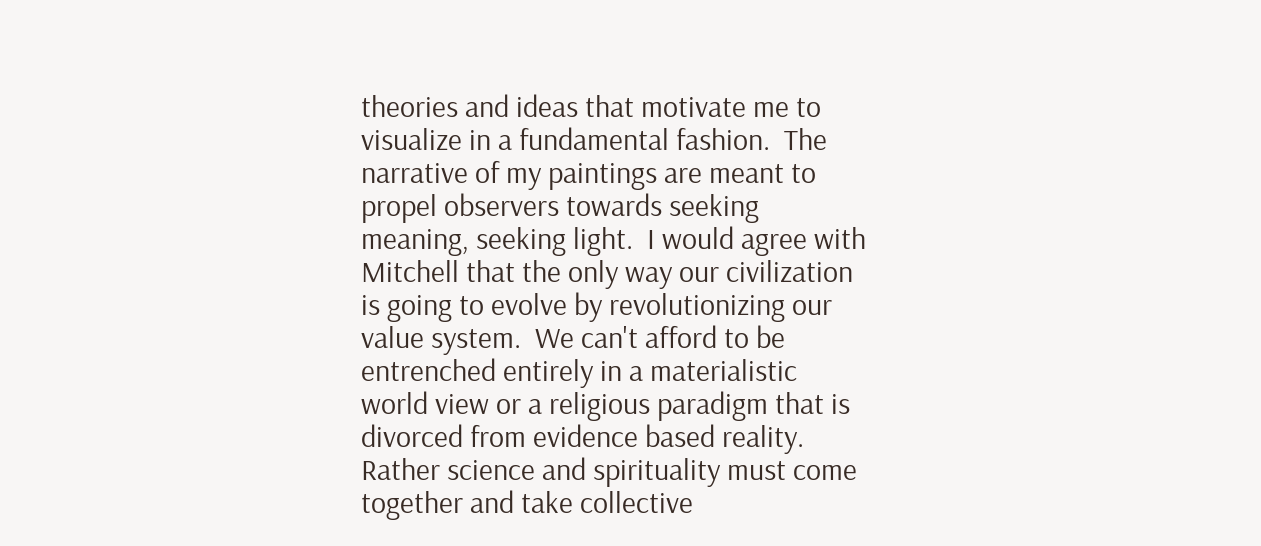theories and ideas that motivate me to visualize in a fundamental fashion.  The narrative of my paintings are meant to propel observers towards seeking meaning, seeking light.  I would agree with Mitchell that the only way our civilization is going to evolve by revolutionizing our value system.  We can't afford to be entrenched entirely in a materialistic world view or a religious paradigm that is divorced from evidence based reality.  Rather science and spirituality must come together and take collective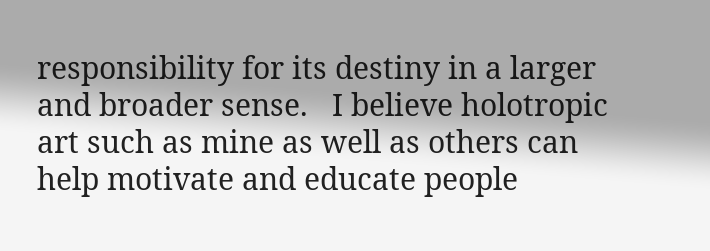responsibility for its destiny in a larger and broader sense.   I believe holotropic art such as mine as well as others can help motivate and educate people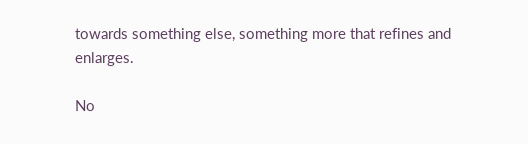towards something else, something more that refines and enlarges.

No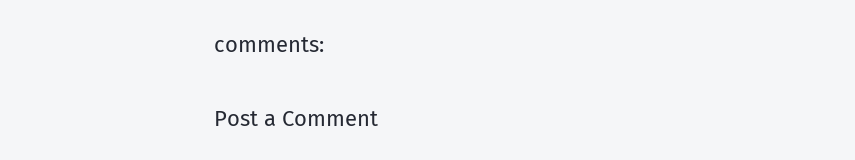comments:

Post a Comment